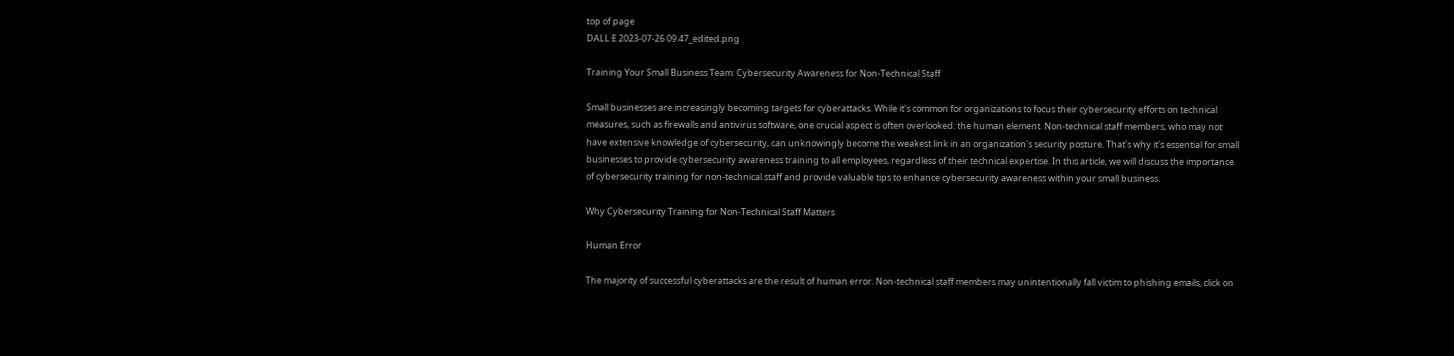top of page
DALL·E 2023-07-26 09.47_edited.png

Training Your Small Business Team: Cybersecurity Awareness for Non-Technical Staff

Small businesses are increasingly becoming targets for cyberattacks. While it's common for organizations to focus their cybersecurity efforts on technical measures, such as firewalls and antivirus software, one crucial aspect is often overlooked: the human element. Non-technical staff members, who may not have extensive knowledge of cybersecurity, can unknowingly become the weakest link in an organization's security posture. That's why it's essential for small businesses to provide cybersecurity awareness training to all employees, regardless of their technical expertise. In this article, we will discuss the importance of cybersecurity training for non-technical staff and provide valuable tips to enhance cybersecurity awareness within your small business.

Why Cybersecurity Training for Non-Technical Staff Matters

Human Error

The majority of successful cyberattacks are the result of human error. Non-technical staff members may unintentionally fall victim to phishing emails, click on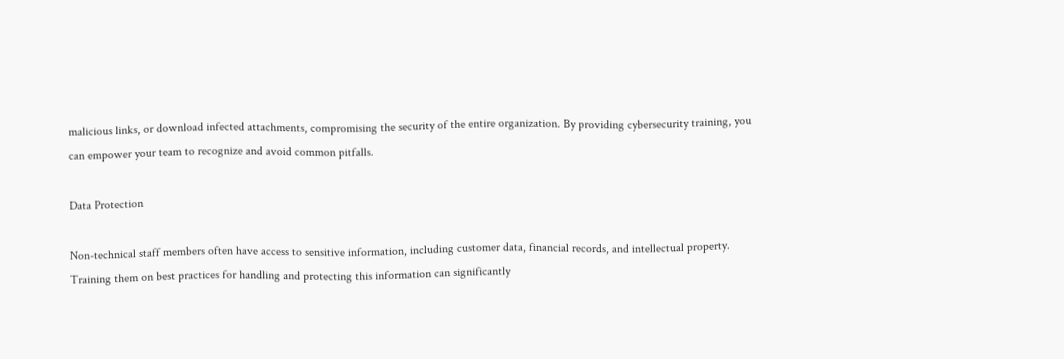malicious links, or download infected attachments, compromising the security of the entire organization. By providing cybersecurity training, you can empower your team to recognize and avoid common pitfalls.

Data Protection

Non-technical staff members often have access to sensitive information, including customer data, financial records, and intellectual property. Training them on best practices for handling and protecting this information can significantly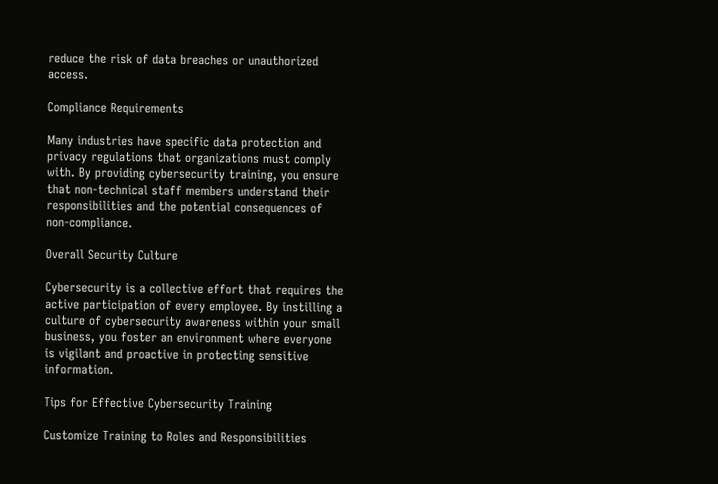reduce the risk of data breaches or unauthorized access.

Compliance Requirements

Many industries have specific data protection and privacy regulations that organizations must comply with. By providing cybersecurity training, you ensure that non-technical staff members understand their responsibilities and the potential consequences of non-compliance.

Overall Security Culture

Cybersecurity is a collective effort that requires the active participation of every employee. By instilling a culture of cybersecurity awareness within your small business, you foster an environment where everyone is vigilant and proactive in protecting sensitive information.

Tips for Effective Cybersecurity Training

Customize Training to Roles and Responsibilities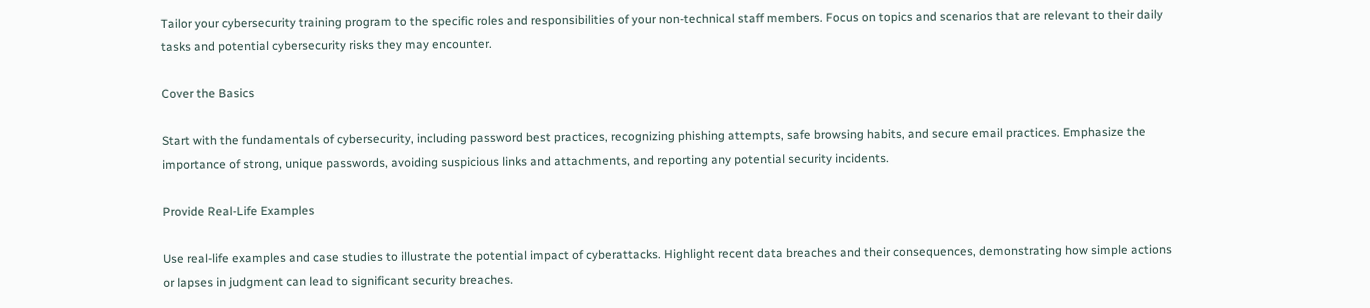Tailor your cybersecurity training program to the specific roles and responsibilities of your non-technical staff members. Focus on topics and scenarios that are relevant to their daily tasks and potential cybersecurity risks they may encounter.

Cover the Basics

Start with the fundamentals of cybersecurity, including password best practices, recognizing phishing attempts, safe browsing habits, and secure email practices. Emphasize the importance of strong, unique passwords, avoiding suspicious links and attachments, and reporting any potential security incidents.

Provide Real-Life Examples

Use real-life examples and case studies to illustrate the potential impact of cyberattacks. Highlight recent data breaches and their consequences, demonstrating how simple actions or lapses in judgment can lead to significant security breaches.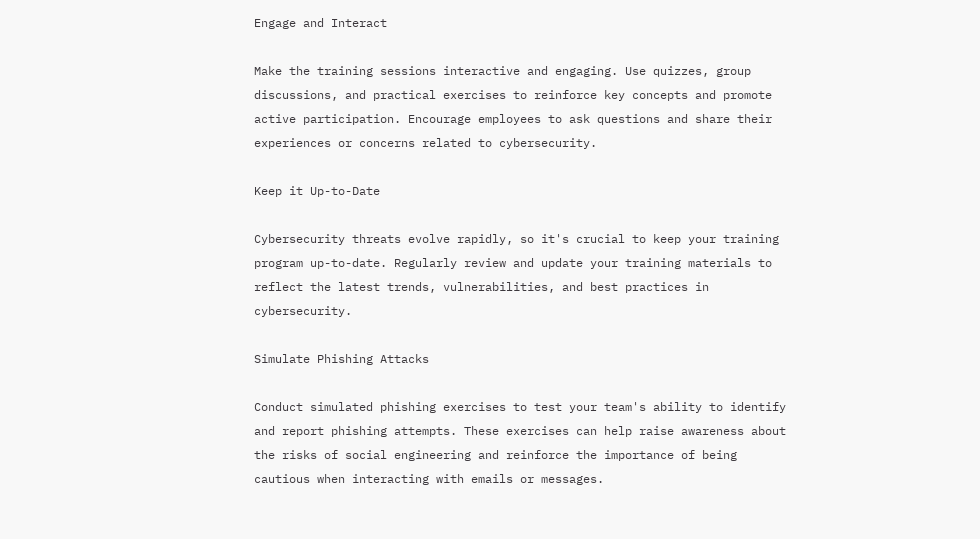Engage and Interact

Make the training sessions interactive and engaging. Use quizzes, group discussions, and practical exercises to reinforce key concepts and promote active participation. Encourage employees to ask questions and share their experiences or concerns related to cybersecurity.

Keep it Up-to-Date

Cybersecurity threats evolve rapidly, so it's crucial to keep your training program up-to-date. Regularly review and update your training materials to reflect the latest trends, vulnerabilities, and best practices in cybersecurity.

Simulate Phishing Attacks

Conduct simulated phishing exercises to test your team's ability to identify and report phishing attempts. These exercises can help raise awareness about the risks of social engineering and reinforce the importance of being cautious when interacting with emails or messages.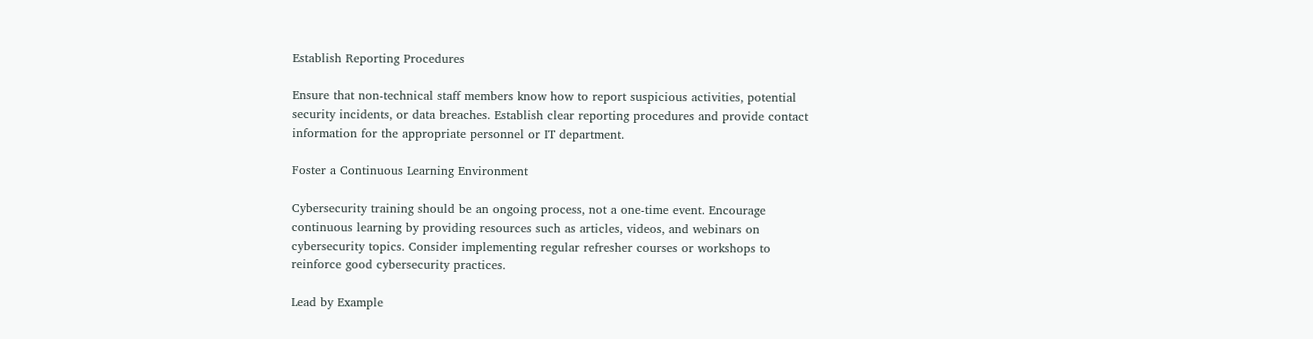Establish Reporting Procedures

Ensure that non-technical staff members know how to report suspicious activities, potential security incidents, or data breaches. Establish clear reporting procedures and provide contact information for the appropriate personnel or IT department.

Foster a Continuous Learning Environment

Cybersecurity training should be an ongoing process, not a one-time event. Encourage continuous learning by providing resources such as articles, videos, and webinars on cybersecurity topics. Consider implementing regular refresher courses or workshops to reinforce good cybersecurity practices.

Lead by Example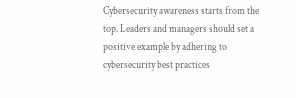Cybersecurity awareness starts from the top. Leaders and managers should set a positive example by adhering to cybersecurity best practices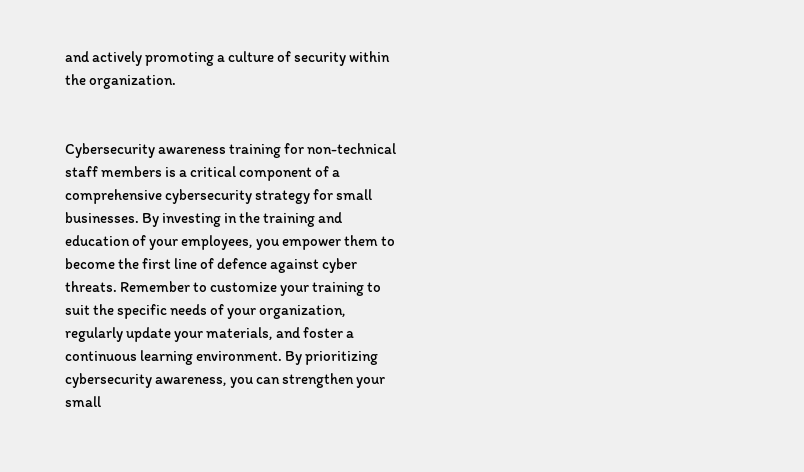and actively promoting a culture of security within the organization.


Cybersecurity awareness training for non-technical staff members is a critical component of a comprehensive cybersecurity strategy for small businesses. By investing in the training and education of your employees, you empower them to become the first line of defence against cyber threats. Remember to customize your training to suit the specific needs of your organization, regularly update your materials, and foster a continuous learning environment. By prioritizing cybersecurity awareness, you can strengthen your small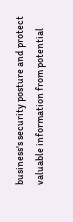business's security posture and protect valuable information from potential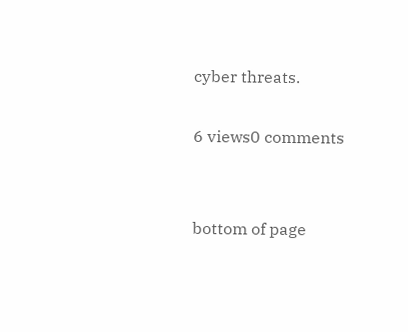cyber threats.

6 views0 comments


bottom of page